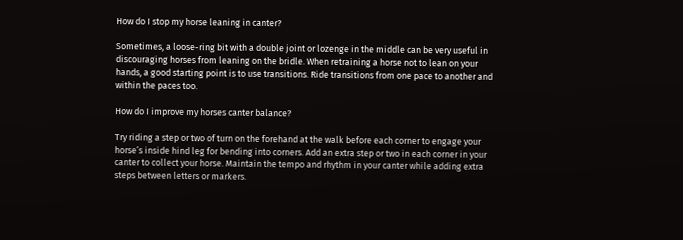How do I stop my horse leaning in canter?

Sometimes, a loose-ring bit with a double joint or lozenge in the middle can be very useful in discouraging horses from leaning on the bridle. When retraining a horse not to lean on your hands, a good starting point is to use transitions. Ride transitions from one pace to another and within the paces too.

How do I improve my horses canter balance?

Try riding a step or two of turn on the forehand at the walk before each corner to engage your horse’s inside hind leg for bending into corners. Add an extra step or two in each corner in your canter to collect your horse. Maintain the tempo and rhythm in your canter while adding extra steps between letters or markers.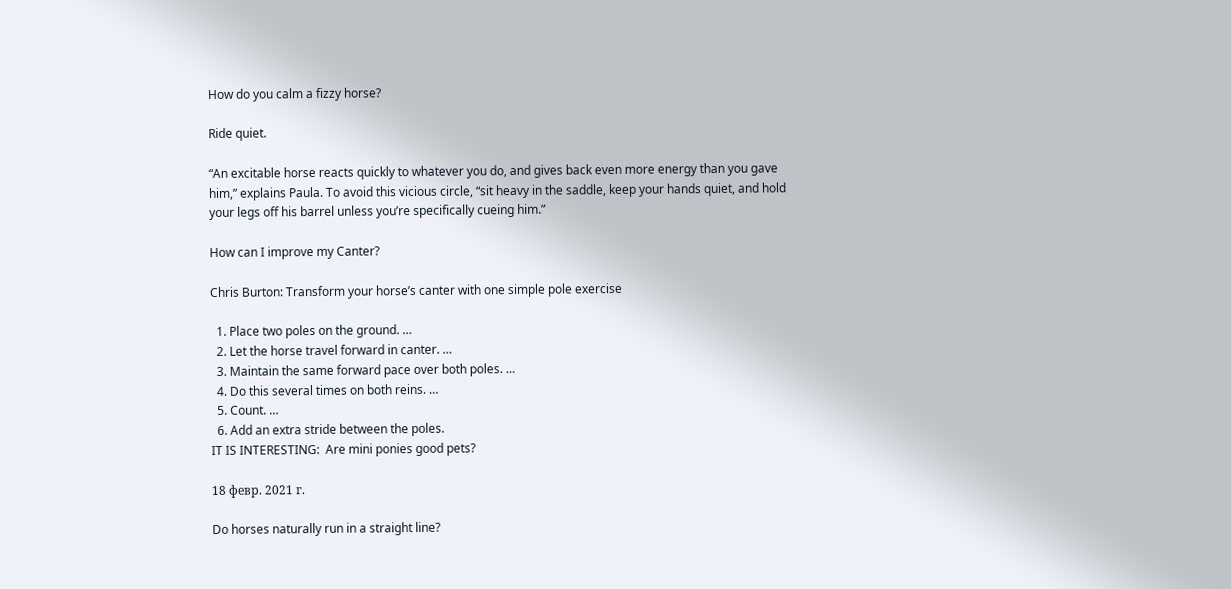How do you calm a fizzy horse?

Ride quiet.

“An excitable horse reacts quickly to whatever you do, and gives back even more energy than you gave him,” explains Paula. To avoid this vicious circle, “sit heavy in the saddle, keep your hands quiet, and hold your legs off his barrel unless you’re specifically cueing him.”

How can I improve my Canter?

Chris Burton: Transform your horse’s canter with one simple pole exercise

  1. Place two poles on the ground. …
  2. Let the horse travel forward in canter. …
  3. Maintain the same forward pace over both poles. …
  4. Do this several times on both reins. …
  5. Count. …
  6. Add an extra stride between the poles.
IT IS INTERESTING:  Are mini ponies good pets?

18 февр. 2021 г.

Do horses naturally run in a straight line?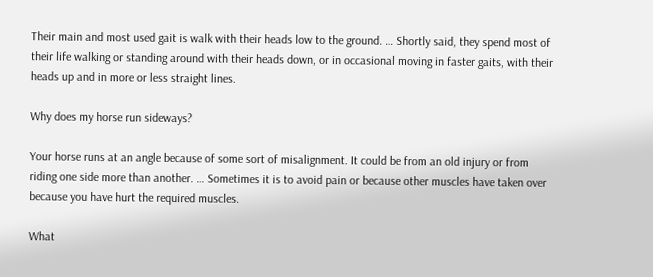Their main and most used gait is walk with their heads low to the ground. … Shortly said, they spend most of their life walking or standing around with their heads down, or in occasional moving in faster gaits, with their heads up and in more or less straight lines.

Why does my horse run sideways?

Your horse runs at an angle because of some sort of misalignment. It could be from an old injury or from riding one side more than another. … Sometimes it is to avoid pain or because other muscles have taken over because you have hurt the required muscles.

What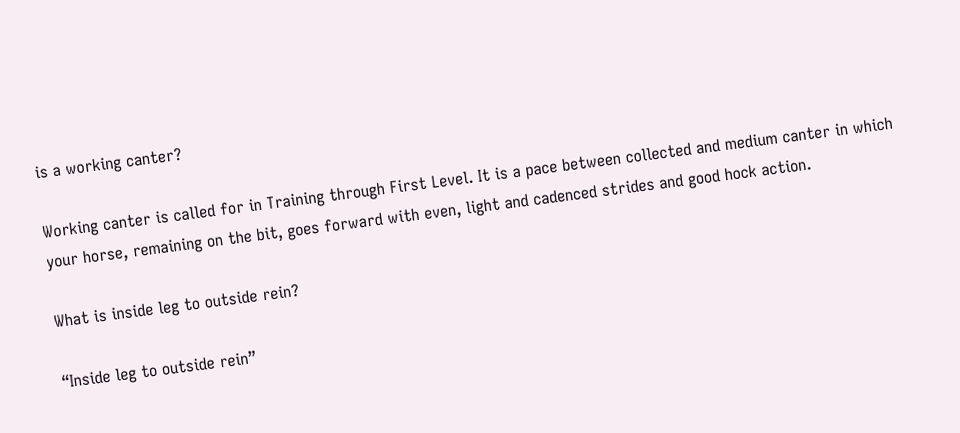is a working canter?

Working canter is called for in Training through First Level. It is a pace between collected and medium canter in which your horse, remaining on the bit, goes forward with even, light and cadenced strides and good hock action.

What is inside leg to outside rein?

“Inside leg to outside rein”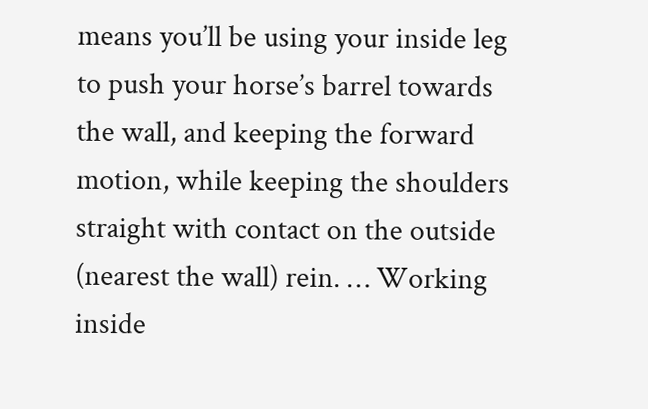means you’ll be using your inside leg to push your horse’s barrel towards the wall, and keeping the forward motion, while keeping the shoulders straight with contact on the outside (nearest the wall) rein. … Working inside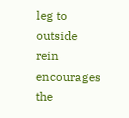leg to outside rein encourages the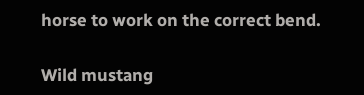horse to work on the correct bend.

Wild mustang